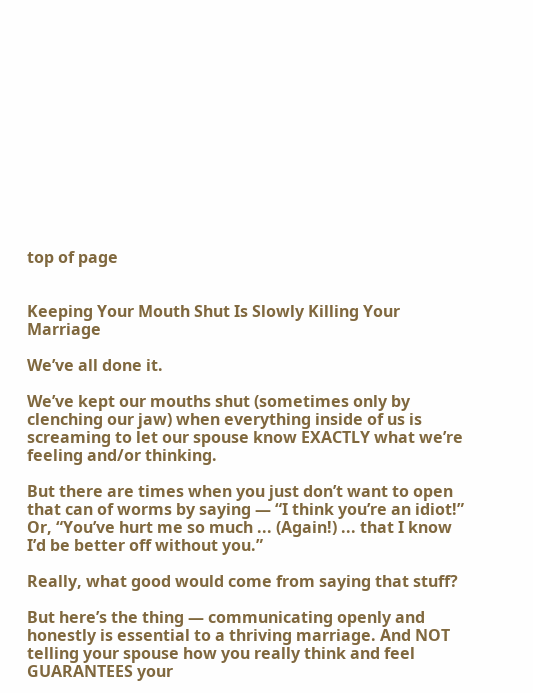top of page


Keeping Your Mouth Shut Is Slowly Killing Your Marriage

We’ve all done it.

We’ve kept our mouths shut (sometimes only by clenching our jaw) when everything inside of us is screaming to let our spouse know EXACTLY what we’re feeling and/or thinking.

But there are times when you just don’t want to open that can of worms by saying — “I think you’re an idiot!” Or, “You’ve hurt me so much ... (Again!) ... that I know I’d be better off without you.”

Really, what good would come from saying that stuff?

But here’s the thing — communicating openly and honestly is essential to a thriving marriage. And NOT telling your spouse how you really think and feel GUARANTEES your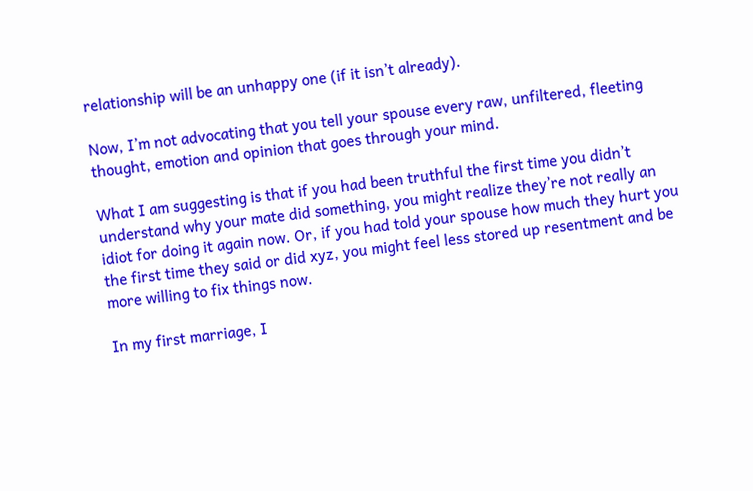relationship will be an unhappy one (if it isn’t already).

Now, I’m not advocating that you tell your spouse every raw, unfiltered, fleeting thought, emotion and opinion that goes through your mind.

What I am suggesting is that if you had been truthful the first time you didn’t understand why your mate did something, you might realize they’re not really an idiot for doing it again now. Or, if you had told your spouse how much they hurt you the first time they said or did xyz, you might feel less stored up resentment and be more willing to fix things now.

In my first marriage, I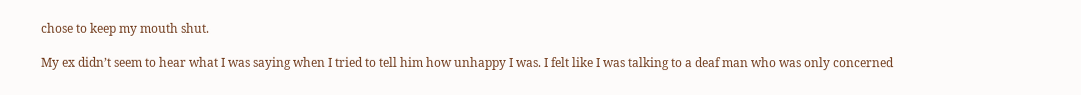chose to keep my mouth shut.

My ex didn’t seem to hear what I was saying when I tried to tell him how unhappy I was. I felt like I was talking to a deaf man who was only concerned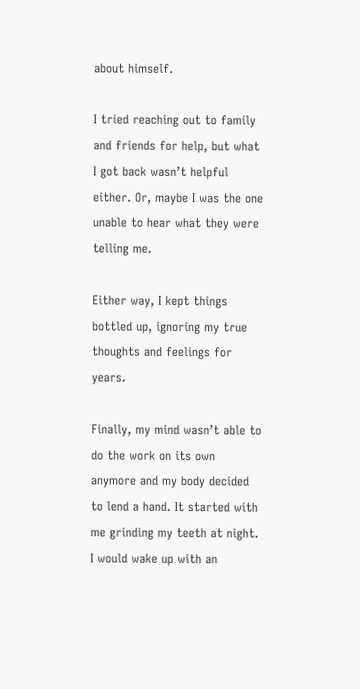about himself.

I tried reaching out to family and friends for help, but what I got back wasn’t helpful either. Or, maybe I was the one unable to hear what they were telling me.

Either way, I kept things bottled up, ignoring my true thoughts and feelings for years.

Finally, my mind wasn’t able to do the work on its own anymore and my body decided to lend a hand. It started with me grinding my teeth at night. I would wake up with an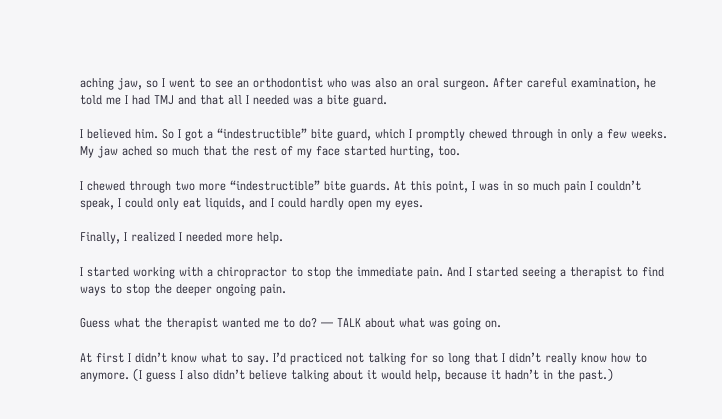aching jaw, so I went to see an orthodontist who was also an oral surgeon. After careful examination, he told me I had TMJ and that all I needed was a bite guard.

I believed him. So I got a “indestructible” bite guard, which I promptly chewed through in only a few weeks. My jaw ached so much that the rest of my face started hurting, too.

I chewed through two more “indestructible” bite guards. At this point, I was in so much pain I couldn’t speak, I could only eat liquids, and I could hardly open my eyes.

Finally, I realized I needed more help.

I started working with a chiropractor to stop the immediate pain. And I started seeing a therapist to find ways to stop the deeper ongoing pain.

Guess what the therapist wanted me to do? — TALK about what was going on.

At first I didn’t know what to say. I’d practiced not talking for so long that I didn’t really know how to anymore. (I guess I also didn’t believe talking about it would help, because it hadn’t in the past.)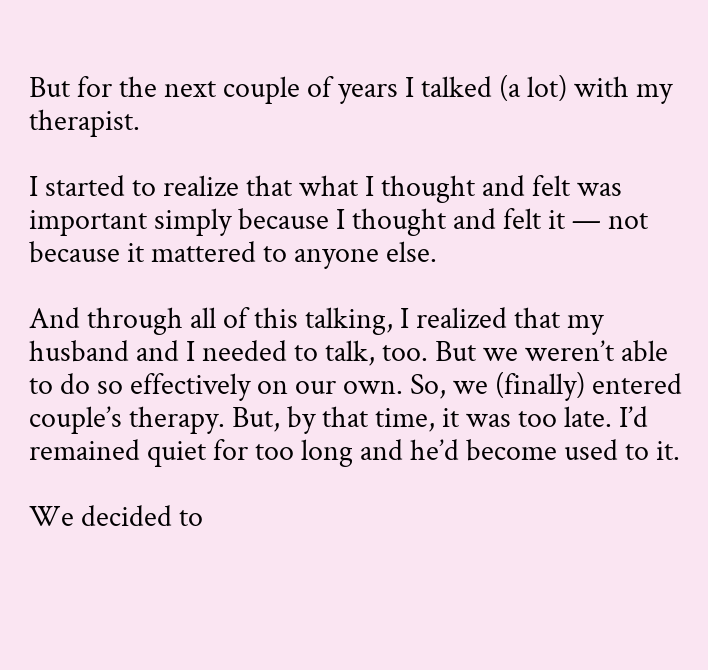But for the next couple of years I talked (a lot) with my therapist.

I started to realize that what I thought and felt was important simply because I thought and felt it — not because it mattered to anyone else.

And through all of this talking, I realized that my husband and I needed to talk, too. But we weren’t able to do so effectively on our own. So, we (finally) entered couple’s therapy. But, by that time, it was too late. I’d remained quiet for too long and he’d become used to it.

We decided to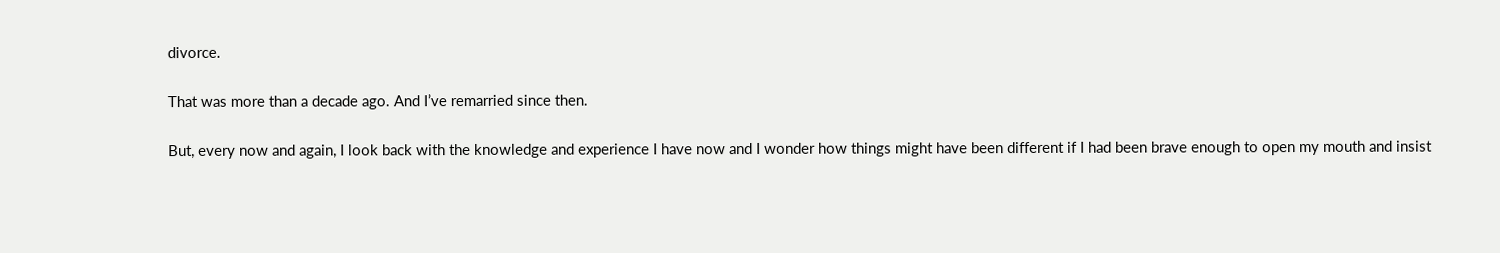divorce.

That was more than a decade ago. And I’ve remarried since then.

But, every now and again, I look back with the knowledge and experience I have now and I wonder how things might have been different if I had been brave enough to open my mouth and insist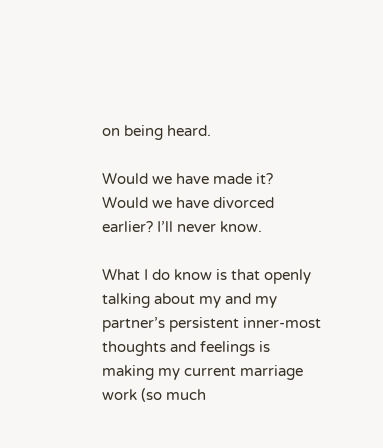on being heard.

Would we have made it? Would we have divorced earlier? I’ll never know.

What I do know is that openly talking about my and my partner’s persistent inner-most thoughts and feelings is making my current marriage work (so much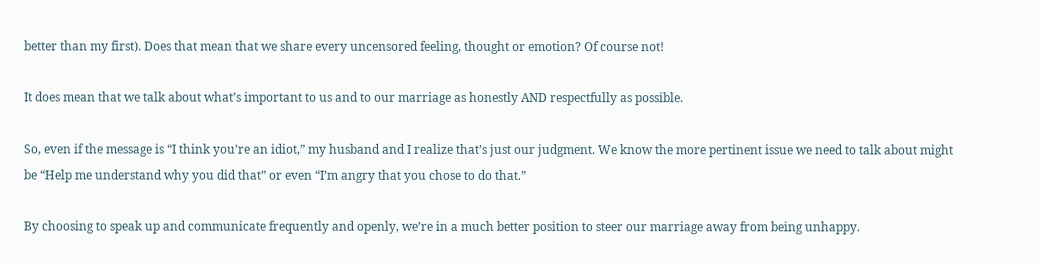better than my first). Does that mean that we share every uncensored feeling, thought or emotion? Of course not!

It does mean that we talk about what’s important to us and to our marriage as honestly AND respectfully as possible.

So, even if the message is “I think you’re an idiot,” my husband and I realize that’s just our judgment. We know the more pertinent issue we need to talk about might be “Help me understand why you did that” or even “I’m angry that you chose to do that.”

By choosing to speak up and communicate frequently and openly, we’re in a much better position to steer our marriage away from being unhappy.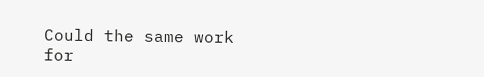Could the same work for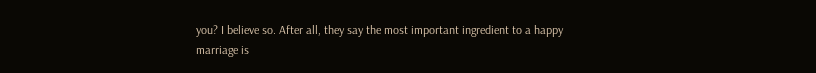you? I believe so. After all, they say the most important ingredient to a happy marriage is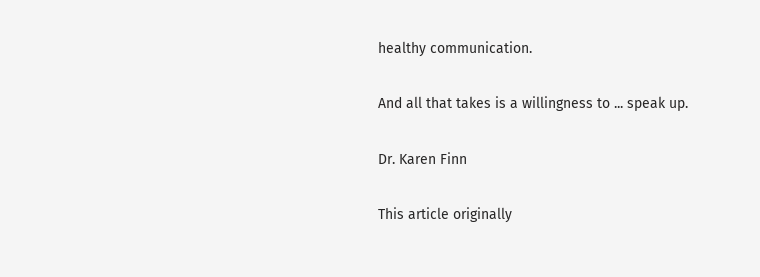healthy communication.

And all that takes is a willingness to ... speak up.

Dr. Karen Finn

This article originally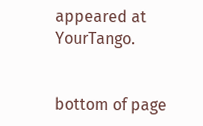appeared at YourTango.


bottom of page